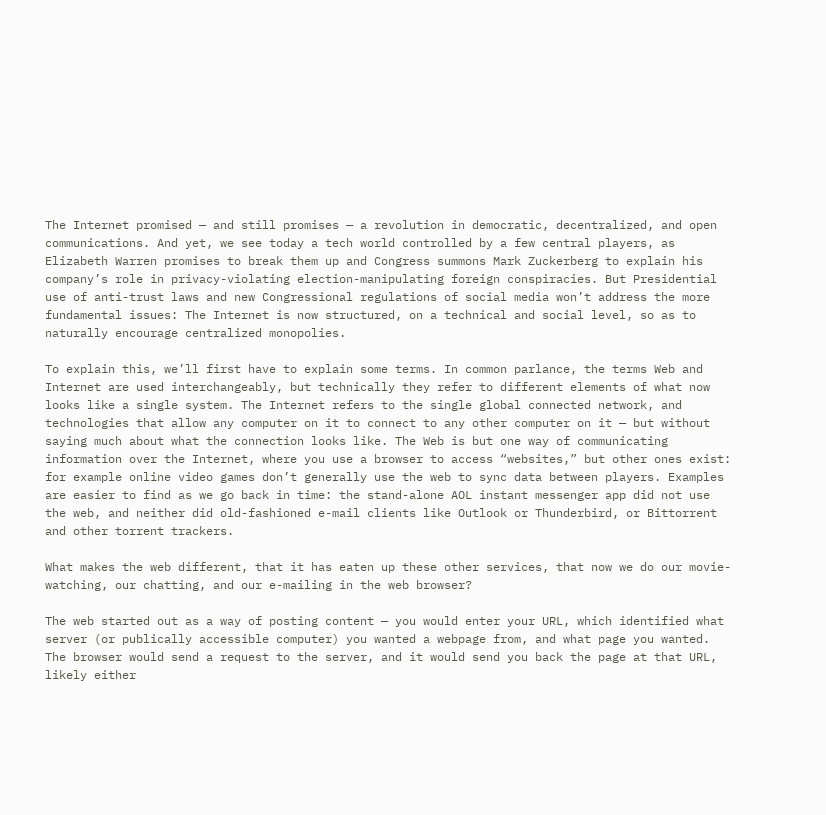The Internet promised — and still promises — a revolution in democratic, decentralized, and open communications. And yet, we see today a tech world controlled by a few central players, as Elizabeth Warren promises to break them up and Congress summons Mark Zuckerberg to explain his company’s role in privacy-violating election-manipulating foreign conspiracies. But Presidential use of anti-trust laws and new Congressional regulations of social media won’t address the more fundamental issues: The Internet is now structured, on a technical and social level, so as to naturally encourage centralized monopolies.

To explain this, we’ll first have to explain some terms. In common parlance, the terms Web and Internet are used interchangeably, but technically they refer to different elements of what now looks like a single system. The Internet refers to the single global connected network, and technologies that allow any computer on it to connect to any other computer on it — but without saying much about what the connection looks like. The Web is but one way of communicating information over the Internet, where you use a browser to access “websites,” but other ones exist: for example online video games don’t generally use the web to sync data between players. Examples are easier to find as we go back in time: the stand-alone AOL instant messenger app did not use the web, and neither did old-fashioned e-mail clients like Outlook or Thunderbird, or Bittorrent and other torrent trackers.

What makes the web different, that it has eaten up these other services, that now we do our movie-watching, our chatting, and our e-mailing in the web browser?

The web started out as a way of posting content — you would enter your URL, which identified what server (or publically accessible computer) you wanted a webpage from, and what page you wanted. The browser would send a request to the server, and it would send you back the page at that URL, likely either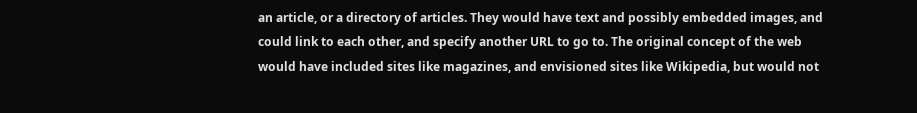an article, or a directory of articles. They would have text and possibly embedded images, and could link to each other, and specify another URL to go to. The original concept of the web would have included sites like magazines, and envisioned sites like Wikipedia, but would not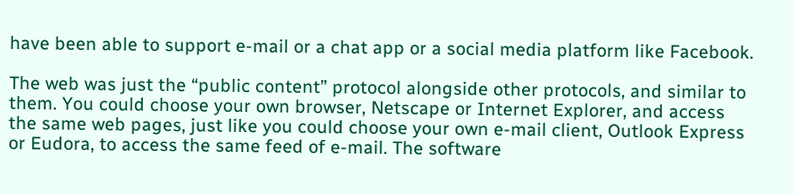have been able to support e-mail or a chat app or a social media platform like Facebook.

The web was just the “public content” protocol alongside other protocols, and similar to them. You could choose your own browser, Netscape or Internet Explorer, and access the same web pages, just like you could choose your own e-mail client, Outlook Express or Eudora, to access the same feed of e-mail. The software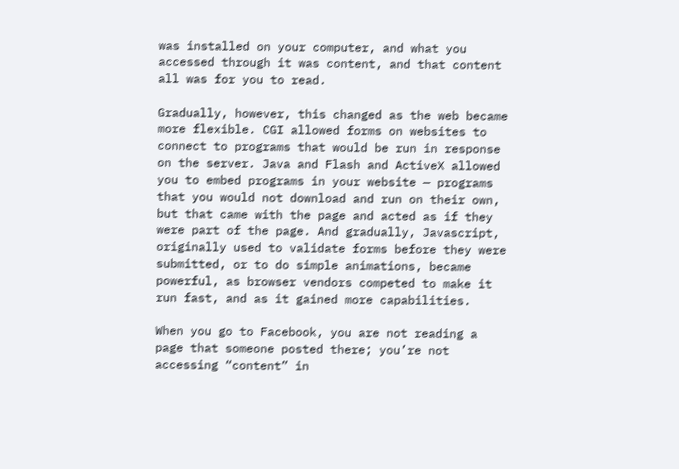was installed on your computer, and what you accessed through it was content, and that content all was for you to read.

Gradually, however, this changed as the web became more flexible. CGI allowed forms on websites to connect to programs that would be run in response on the server. Java and Flash and ActiveX allowed you to embed programs in your website — programs that you would not download and run on their own, but that came with the page and acted as if they were part of the page. And gradually, Javascript, originally used to validate forms before they were submitted, or to do simple animations, became powerful, as browser vendors competed to make it run fast, and as it gained more capabilities.

When you go to Facebook, you are not reading a page that someone posted there; you’re not accessing “content” in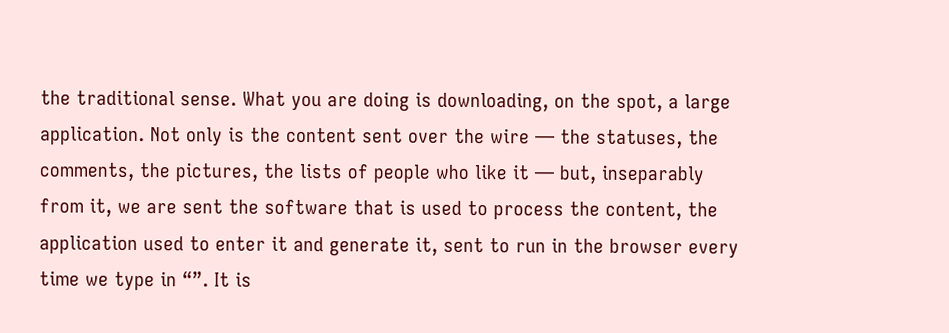the traditional sense. What you are doing is downloading, on the spot, a large application. Not only is the content sent over the wire — the statuses, the comments, the pictures, the lists of people who like it — but, inseparably from it, we are sent the software that is used to process the content, the application used to enter it and generate it, sent to run in the browser every time we type in “”. It is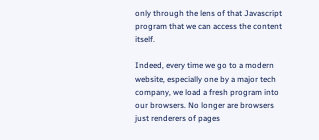only through the lens of that Javascript program that we can access the content itself.

Indeed, every time we go to a modern website, especially one by a major tech company, we load a fresh program into our browsers. No longer are browsers just renderers of pages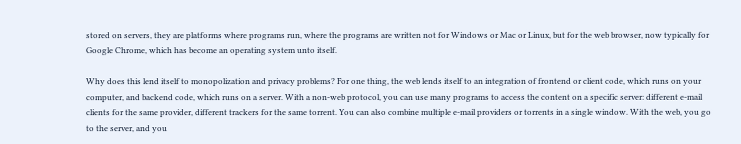stored on servers, they are platforms where programs run, where the programs are written not for Windows or Mac or Linux, but for the web browser, now typically for Google Chrome, which has become an operating system unto itself.

Why does this lend itself to monopolization and privacy problems? For one thing, the web lends itself to an integration of frontend or client code, which runs on your computer, and backend code, which runs on a server. With a non-web protocol, you can use many programs to access the content on a specific server: different e-mail clients for the same provider, different trackers for the same torrent. You can also combine multiple e-mail providers or torrents in a single window. With the web, you go to the server, and you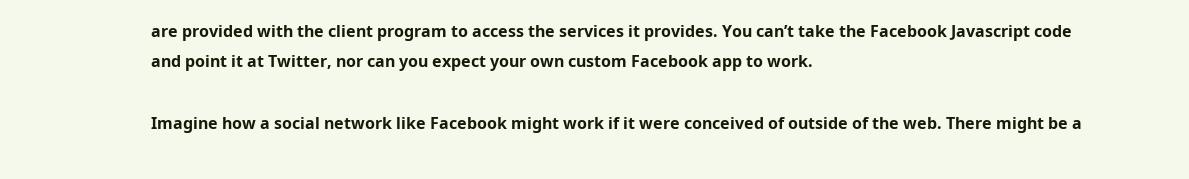are provided with the client program to access the services it provides. You can’t take the Facebook Javascript code and point it at Twitter, nor can you expect your own custom Facebook app to work.

Imagine how a social network like Facebook might work if it were conceived of outside of the web. There might be a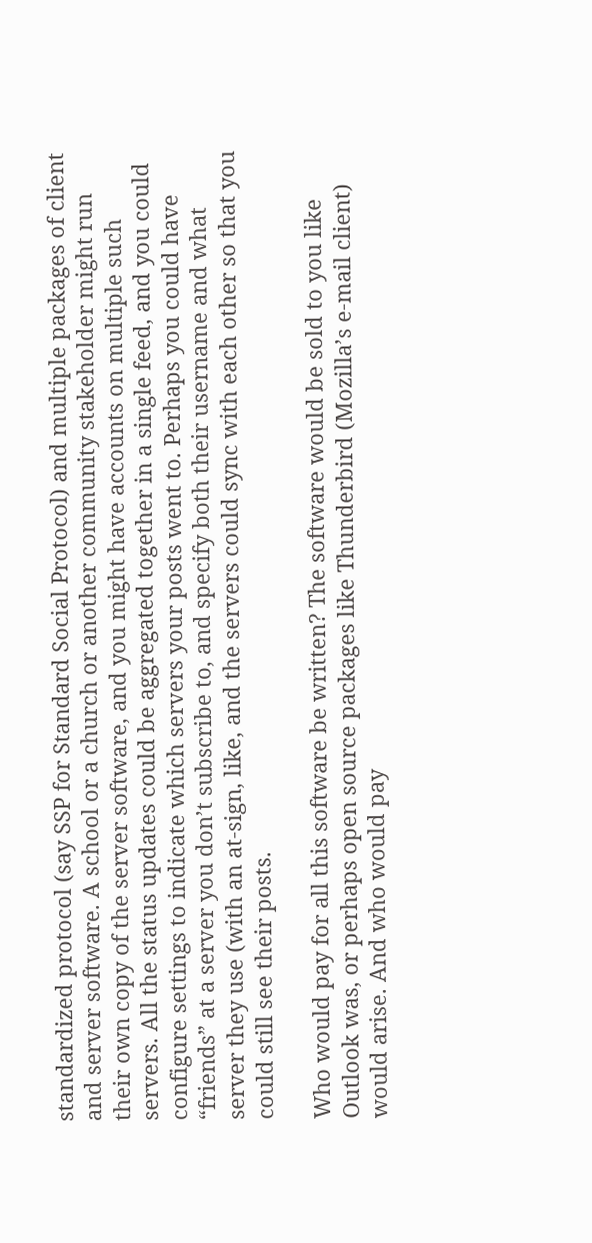standardized protocol (say SSP for Standard Social Protocol) and multiple packages of client and server software. A school or a church or another community stakeholder might run their own copy of the server software, and you might have accounts on multiple such servers. All the status updates could be aggregated together in a single feed, and you could configure settings to indicate which servers your posts went to. Perhaps you could have “friends” at a server you don’t subscribe to, and specify both their username and what server they use (with an at-sign, like, and the servers could sync with each other so that you could still see their posts.

Who would pay for all this software be written? The software would be sold to you like Outlook was, or perhaps open source packages like Thunderbird (Mozilla’s e-mail client) would arise. And who would pay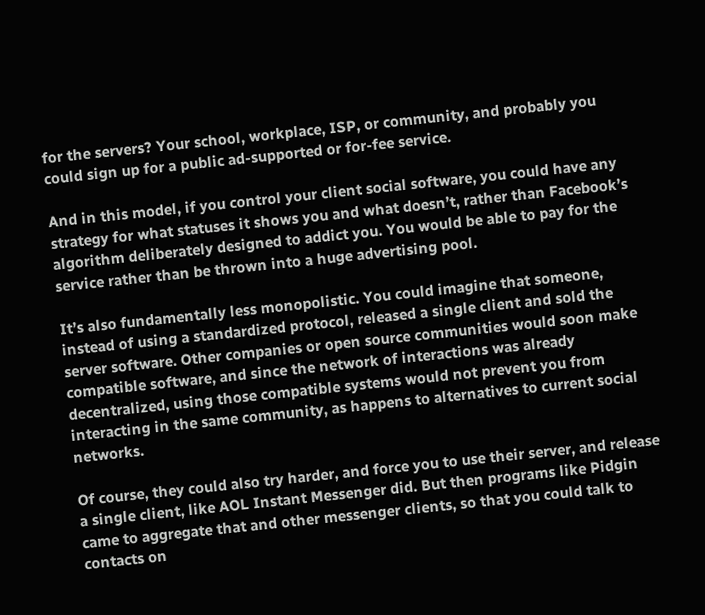for the servers? Your school, workplace, ISP, or community, and probably you could sign up for a public ad-supported or for-fee service.

And in this model, if you control your client social software, you could have any strategy for what statuses it shows you and what doesn’t, rather than Facebook’s algorithm deliberately designed to addict you. You would be able to pay for the service rather than be thrown into a huge advertising pool.

It’s also fundamentally less monopolistic. You could imagine that someone, instead of using a standardized protocol, released a single client and sold the server software. Other companies or open source communities would soon make compatible software, and since the network of interactions was already decentralized, using those compatible systems would not prevent you from interacting in the same community, as happens to alternatives to current social networks.

Of course, they could also try harder, and force you to use their server, and release a single client, like AOL Instant Messenger did. But then programs like Pidgin came to aggregate that and other messenger clients, so that you could talk to contacts on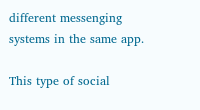different messenging systems in the same app.

This type of social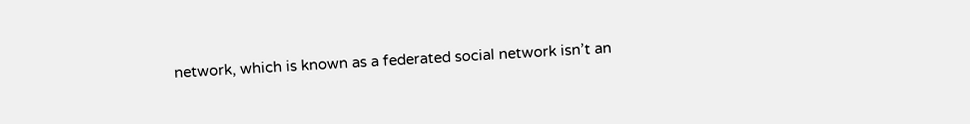network, which is known as a federated social network isn’t an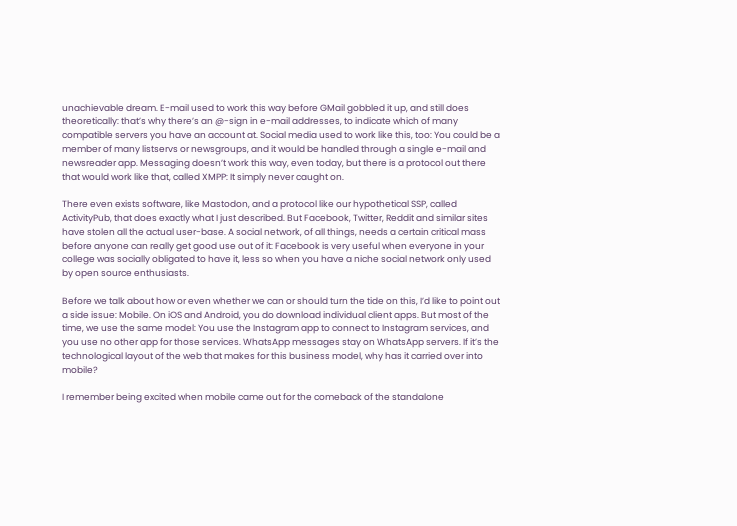unachievable dream. E-mail used to work this way before GMail gobbled it up, and still does theoretically: that’s why there’s an @-sign in e-mail addresses, to indicate which of many compatible servers you have an account at. Social media used to work like this, too: You could be a member of many listservs or newsgroups, and it would be handled through a single e-mail and newsreader app. Messaging doesn’t work this way, even today, but there is a protocol out there that would work like that, called XMPP: It simply never caught on.

There even exists software, like Mastodon, and a protocol like our hypothetical SSP, called ActivityPub, that does exactly what I just described. But Facebook, Twitter, Reddit and similar sites have stolen all the actual user-base. A social network, of all things, needs a certain critical mass before anyone can really get good use out of it: Facebook is very useful when everyone in your college was socially obligated to have it, less so when you have a niche social network only used by open source enthusiasts.

Before we talk about how or even whether we can or should turn the tide on this, I’d like to point out a side issue: Mobile. On iOS and Android, you do download individual client apps. But most of the time, we use the same model: You use the Instagram app to connect to Instagram services, and you use no other app for those services. WhatsApp messages stay on WhatsApp servers. If it’s the technological layout of the web that makes for this business model, why has it carried over into mobile?

I remember being excited when mobile came out for the comeback of the standalone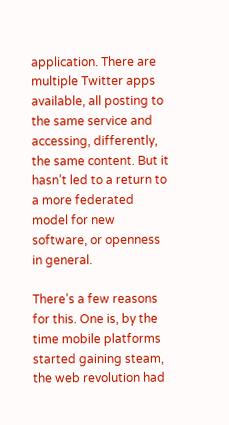application. There are multiple Twitter apps available, all posting to the same service and accessing, differently, the same content. But it hasn’t led to a return to a more federated model for new software, or openness in general.

There’s a few reasons for this. One is, by the time mobile platforms started gaining steam, the web revolution had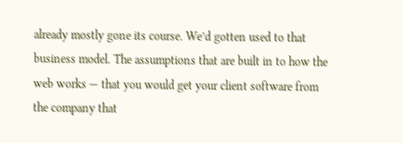already mostly gone its course. We’d gotten used to that business model. The assumptions that are built in to how the web works — that you would get your client software from the company that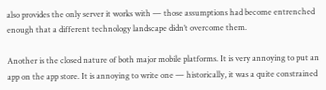also provides the only server it works with — those assumptions had become entrenched enough that a different technology landscape didn’t overcome them.

Another is the closed nature of both major mobile platforms. It is very annoying to put an app on the app store. It is annoying to write one — historically, it was a quite constrained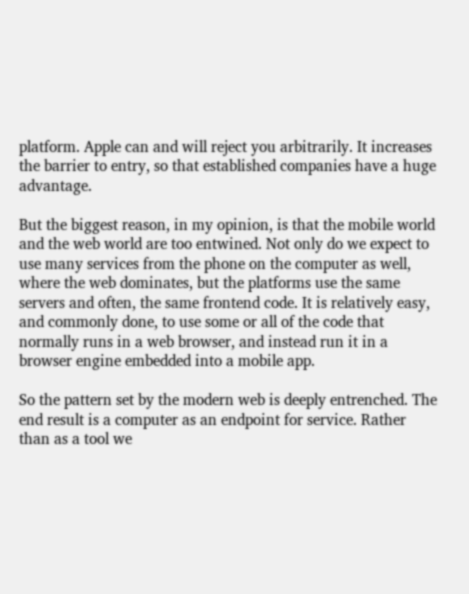platform. Apple can and will reject you arbitrarily. It increases the barrier to entry, so that established companies have a huge advantage.

But the biggest reason, in my opinion, is that the mobile world and the web world are too entwined. Not only do we expect to use many services from the phone on the computer as well, where the web dominates, but the platforms use the same servers and often, the same frontend code. It is relatively easy, and commonly done, to use some or all of the code that normally runs in a web browser, and instead run it in a browser engine embedded into a mobile app.

So the pattern set by the modern web is deeply entrenched. The end result is a computer as an endpoint for service. Rather than as a tool we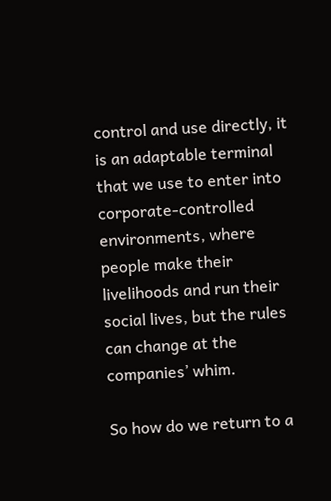control and use directly, it is an adaptable terminal that we use to enter into corporate-controlled environments, where people make their livelihoods and run their social lives, but the rules can change at the companies’ whim.

So how do we return to a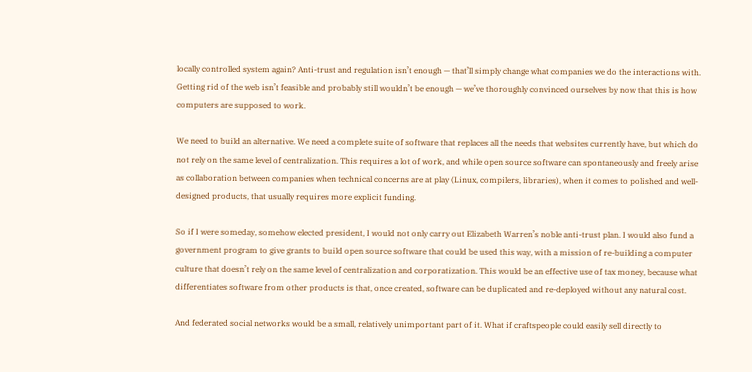locally controlled system again? Anti-trust and regulation isn’t enough — that’ll simply change what companies we do the interactions with. Getting rid of the web isn’t feasible and probably still wouldn’t be enough — we’ve thoroughly convinced ourselves by now that this is how computers are supposed to work.

We need to build an alternative. We need a complete suite of software that replaces all the needs that websites currently have, but which do not rely on the same level of centralization. This requires a lot of work, and while open source software can spontaneously and freely arise as collaboration between companies when technical concerns are at play (Linux, compilers, libraries), when it comes to polished and well-designed products, that usually requires more explicit funding.

So if I were someday, somehow elected president, I would not only carry out Elizabeth Warren’s noble anti-trust plan. I would also fund a government program to give grants to build open source software that could be used this way, with a mission of re-building a computer culture that doesn’t rely on the same level of centralization and corporatization. This would be an effective use of tax money, because what differentiates software from other products is that, once created, software can be duplicated and re-deployed without any natural cost.

And federated social networks would be a small, relatively unimportant part of it. What if craftspeople could easily sell directly to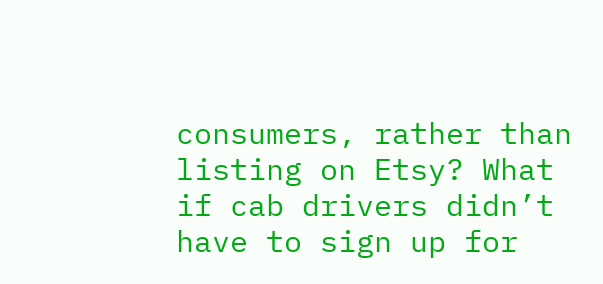consumers, rather than listing on Etsy? What if cab drivers didn’t have to sign up for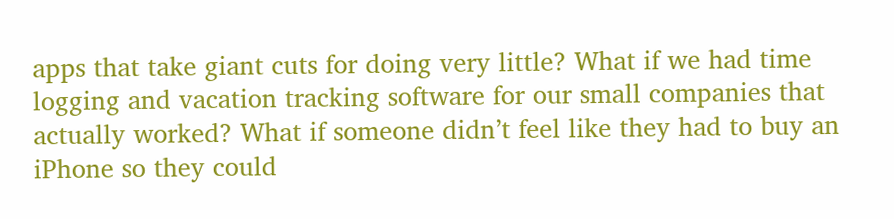apps that take giant cuts for doing very little? What if we had time logging and vacation tracking software for our small companies that actually worked? What if someone didn’t feel like they had to buy an iPhone so they could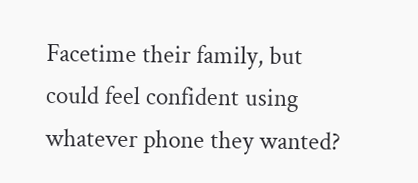Facetime their family, but could feel confident using whatever phone they wanted?